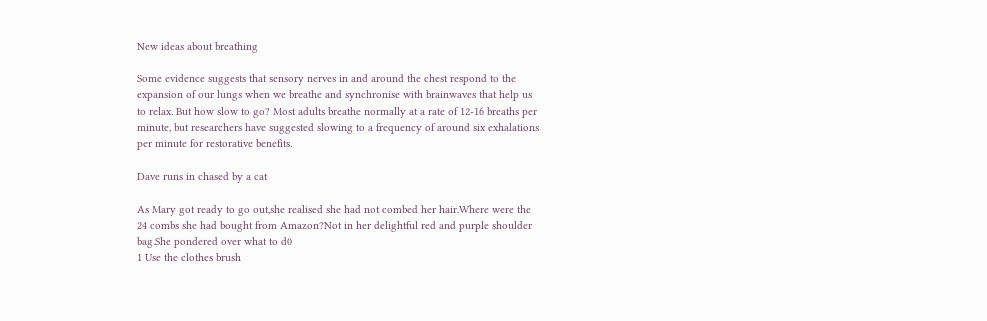New ideas about breathing

Some evidence suggests that sensory nerves in and around the chest respond to the expansion of our lungs when we breathe and synchronise with brainwaves that help us to relax. But how slow to go? Most adults breathe normally at a rate of 12-16 breaths per minute, but researchers have suggested slowing to a frequency of around six exhalations per minute for restorative benefits.

Dave runs in chased by a cat

As Mary got ready to go out,she realised she had not combed her hair.Where were the 24 combs she had bought from Amazon?Not in her delightful red and purple shoulder bag.She pondered over what to d0
1 Use the clothes brush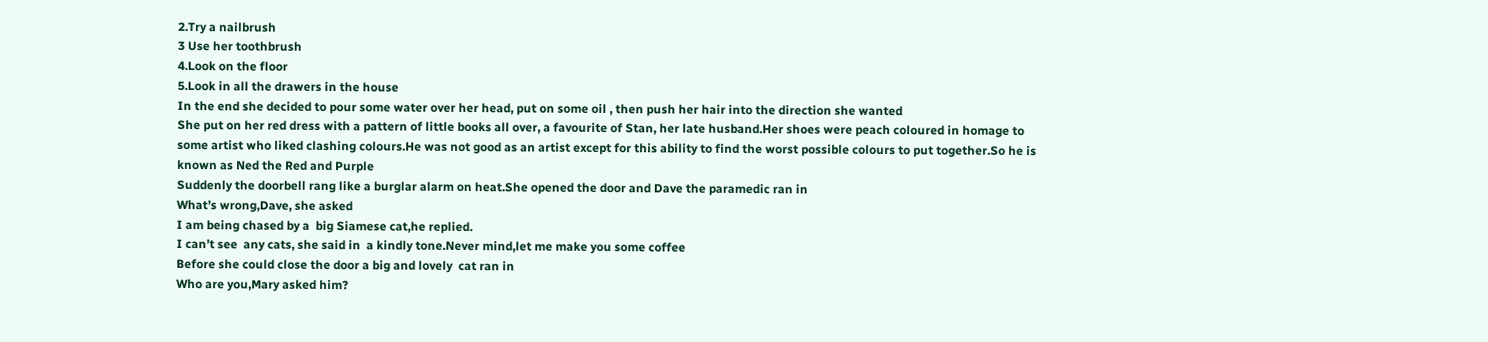2.Try a nailbrush
3 Use her toothbrush
4.Look on the floor
5.Look in all the drawers in the house
In the end she decided to pour some water over her head, put on some oil , then push her hair into the direction she wanted
She put on her red dress with a pattern of little books all over, a favourite of Stan, her late husband.Her shoes were peach coloured in homage to some artist who liked clashing colours.He was not good as an artist except for this ability to find the worst possible colours to put together.So he is known as Ned the Red and Purple
Suddenly the doorbell rang like a burglar alarm on heat.She opened the door and Dave the paramedic ran in
What’s wrong,Dave, she asked
I am being chased by a  big Siamese cat,he replied.
I can’t see  any cats, she said in  a kindly tone.Never mind,let me make you some coffee
Before she could close the door a big and lovely  cat ran in
Who are you,Mary asked him?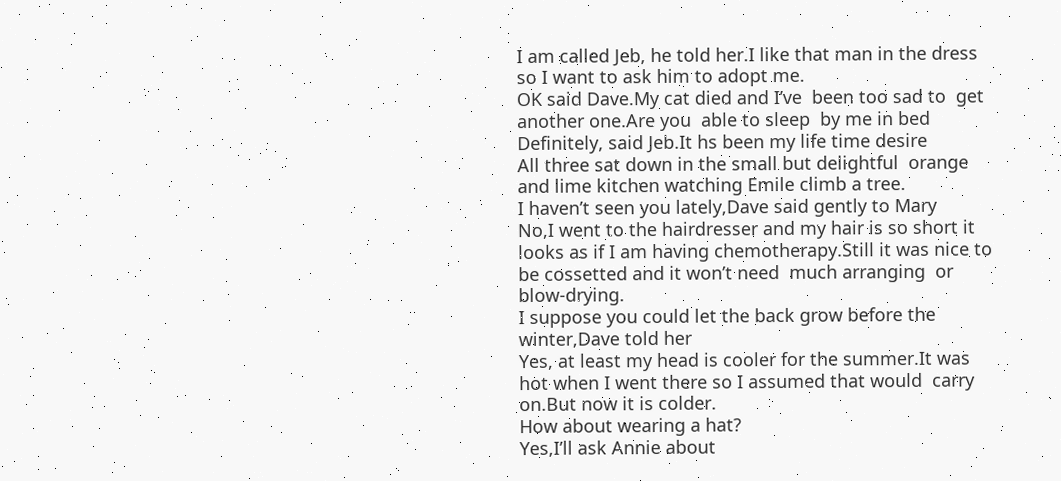I am called Jeb, he told her.I like that man in the dress  so I want to ask him to adopt me.
OK said Dave.My cat died and I’ve  been too sad to  get another one.Are you  able to sleep  by me in bed
Definitely, said Jeb.It hs been my life time desire
All three sat down in the small but delightful  orange and lime kitchen watching Emile climb a tree.
I haven’t seen you lately,Dave said gently to Mary
No,I went to the hairdresser and my hair is so short it looks as if I am having chemotherapy.Still it was nice to be cossetted and it won’t need  much arranging  or blow-drying.
I suppose you could let the back grow before the winter,Dave told her
Yes, at least my head is cooler for the summer.It was hot when I went there so I assumed that would  carry on.But now it is colder.
How about wearing a hat?
Yes,I’ll ask Annie about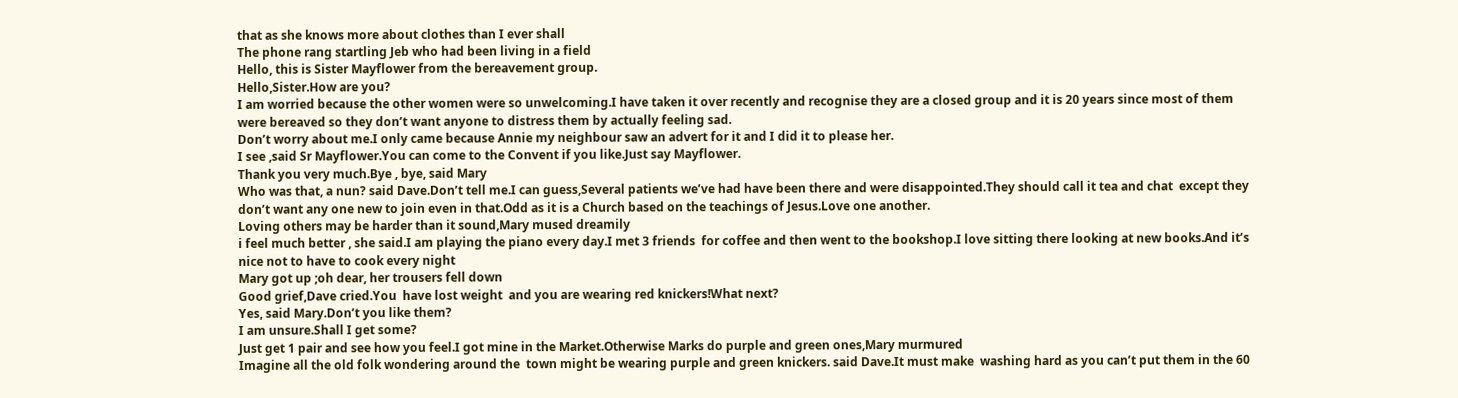that as she knows more about clothes than I ever shall
The phone rang startling Jeb who had been living in a field
Hello, this is Sister Mayflower from the bereavement group.
Hello,Sister.How are you?
I am worried because the other women were so unwelcoming.I have taken it over recently and recognise they are a closed group and it is 20 years since most of them were bereaved so they don’t want anyone to distress them by actually feeling sad.
Don’t worry about me.I only came because Annie my neighbour saw an advert for it and I did it to please her.
I see ,said Sr Mayflower.You can come to the Convent if you like.Just say Mayflower.
Thank you very much.Bye , bye, said Mary
Who was that, a nun? said Dave.Don’t tell me.I can guess,Several patients we’ve had have been there and were disappointed.They should call it tea and chat  except they don’t want any one new to join even in that.Odd as it is a Church based on the teachings of Jesus.Love one another.
Loving others may be harder than it sound,Mary mused dreamily
i feel much better , she said.I am playing the piano every day.I met 3 friends  for coffee and then went to the bookshop.I love sitting there looking at new books.And it’s nice not to have to cook every night
Mary got up ;oh dear, her trousers fell down
Good grief,Dave cried.You  have lost weight  and you are wearing red knickers!What next?
Yes, said Mary.Don’t you like them?
I am unsure.Shall I get some?
Just get 1 pair and see how you feel.I got mine in the Market.Otherwise Marks do purple and green ones,Mary murmured
Imagine all the old folk wondering around the  town might be wearing purple and green knickers. said Dave.It must make  washing hard as you can’t put them in the 60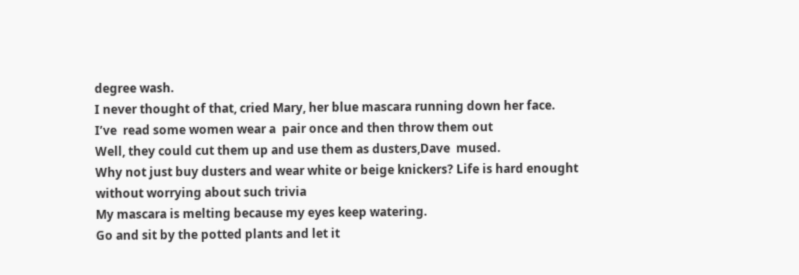degree wash.
I never thought of that, cried Mary, her blue mascara running down her face.
I’ve  read some women wear a  pair once and then throw them out
Well, they could cut them up and use them as dusters,Dave  mused.
Why not just buy dusters and wear white or beige knickers? Life is hard enought without worrying about such trivia
My mascara is melting because my eyes keep watering.
Go and sit by the potted plants and let it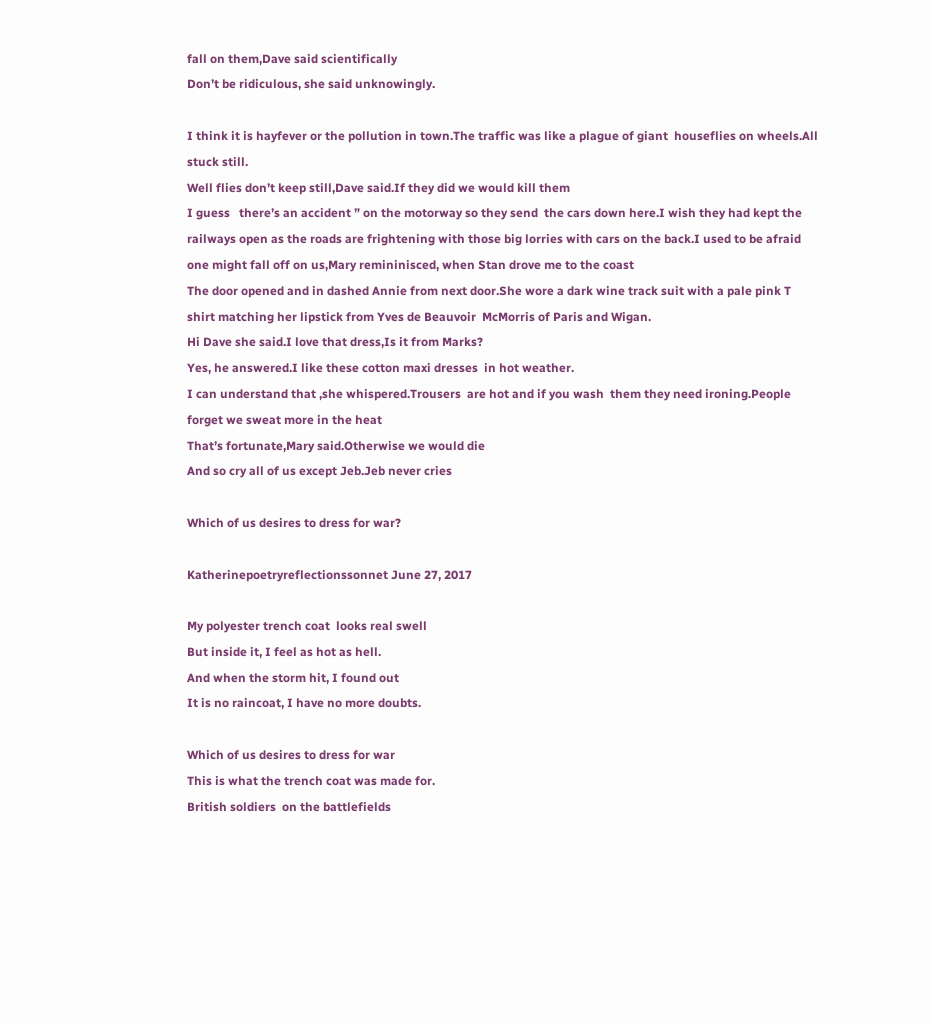fall on them,Dave said scientifically
Don’t be ridiculous, she said unknowingly.

I think it is hayfever or the pollution in town.The traffic was like a plague of giant  houseflies on wheels.All stuck still.
Well flies don’t keep still,Dave said.If they did we would kill them
I guess   there’s an accident ” on the motorway so they send  the cars down here.I wish they had kept the railways open as the roads are frightening with those big lorries with cars on the back.I used to be afraid one might fall off on us,Mary remininisced, when Stan drove me to the coast
The door opened and in dashed Annie from next door.She wore a dark wine track suit with a pale pink T shirt matching her lipstick from Yves de Beauvoir  McMorris of Paris and Wigan.
Hi Dave she said.I love that dress,Is it from Marks?
Yes, he answered.I like these cotton maxi dresses  in hot weather.
I can understand that ,she whispered.Trousers  are hot and if you wash  them they need ironing.People forget we sweat more in the heat
That’s fortunate,Mary said.Otherwise we would die
And so cry all of us except Jeb.Jeb never cries

Which of us desires to dress for war?

Katherinepoetryreflectionssonnet June 27, 2017

My polyester trench coat  looks real swell
But inside it, I feel as hot as hell.
And when the storm hit, I found out
It is no raincoat, I have no more doubts.

Which of us desires to dress for war
This is what the trench coat was made for.
British soldiers  on the battlefields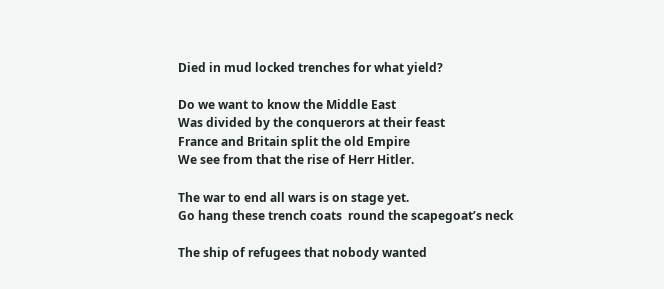Died in mud locked trenches for what yield?

Do we want to know the Middle East
Was divided by the conquerors at their feast
France and Britain split the old Empire
We see from that the rise of Herr Hitler.

The war to end all wars is on stage yet.
Go hang these trench coats  round the scapegoat’s neck

The ship of refugees that nobody wanted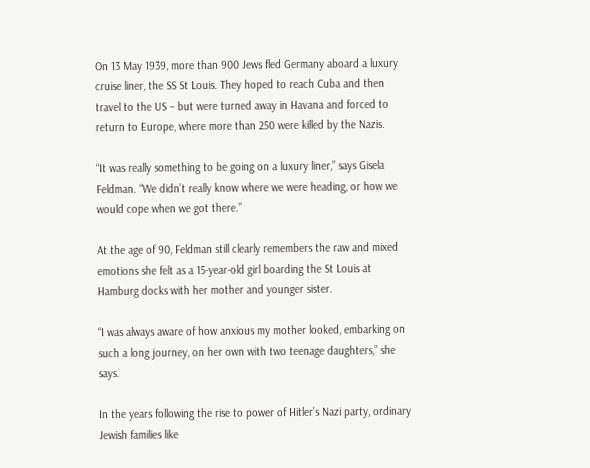On 13 May 1939, more than 900 Jews fled Germany aboard a luxury cruise liner, the SS St Louis. They hoped to reach Cuba and then travel to the US – but were turned away in Havana and forced to return to Europe, where more than 250 were killed by the Nazis.

“It was really something to be going on a luxury liner,” says Gisela Feldman. “We didn’t really know where we were heading, or how we would cope when we got there.”

At the age of 90, Feldman still clearly remembers the raw and mixed emotions she felt as a 15-year-old girl boarding the St Louis at Hamburg docks with her mother and younger sister.

“I was always aware of how anxious my mother looked, embarking on such a long journey, on her own with two teenage daughters,” she says.

In the years following the rise to power of Hitler’s Nazi party, ordinary Jewish families like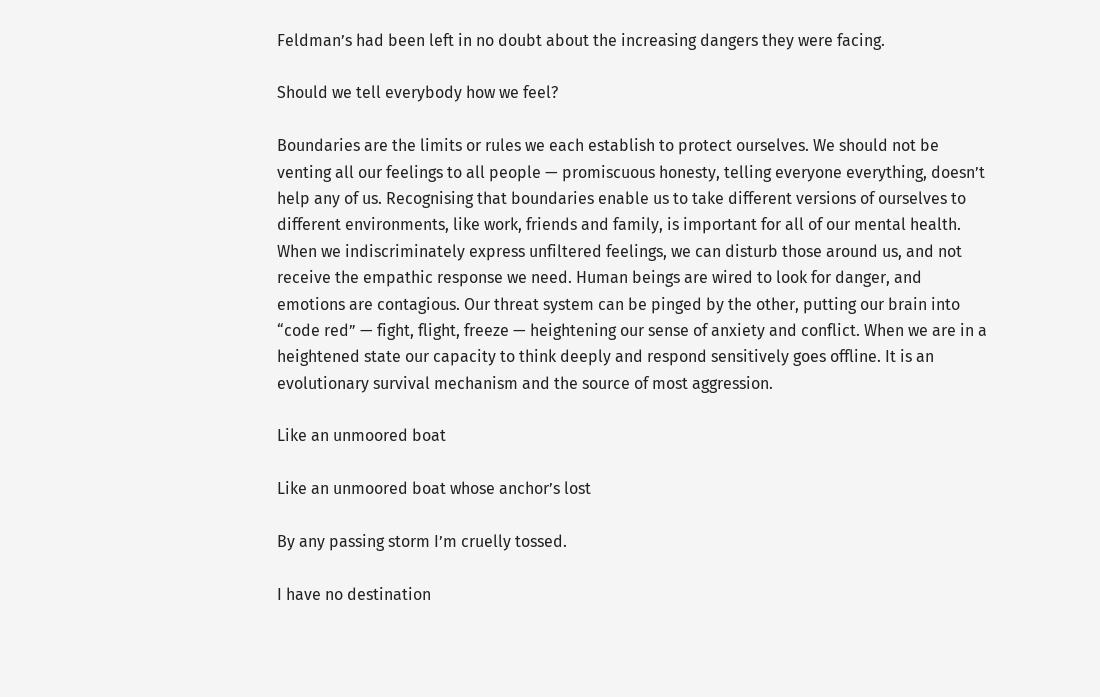Feldman’s had been left in no doubt about the increasing dangers they were facing.

Should we tell everybody how we feel?

Boundaries are the limits or rules we each establish to protect ourselves. We should not be venting all our feelings to all people — promiscuous honesty, telling everyone everything, doesn’t help any of us. Recognising that boundaries enable us to take different versions of ourselves to different environments, like work, friends and family, is important for all of our mental health. When we indiscriminately express unfiltered feelings, we can disturb those around us, and not receive the empathic response we need. Human beings are wired to look for danger, and emotions are contagious. Our threat system can be pinged by the other, putting our brain into “code red” — fight, flight, freeze — heightening our sense of anxiety and conflict. When we are in a heightened state our capacity to think deeply and respond sensitively goes offline. It is an evolutionary survival mechanism and the source of most aggression.

Like an unmoored boat

Like an unmoored boat whose anchor’s lost

By any passing storm I’m cruelly tossed.

I have no destination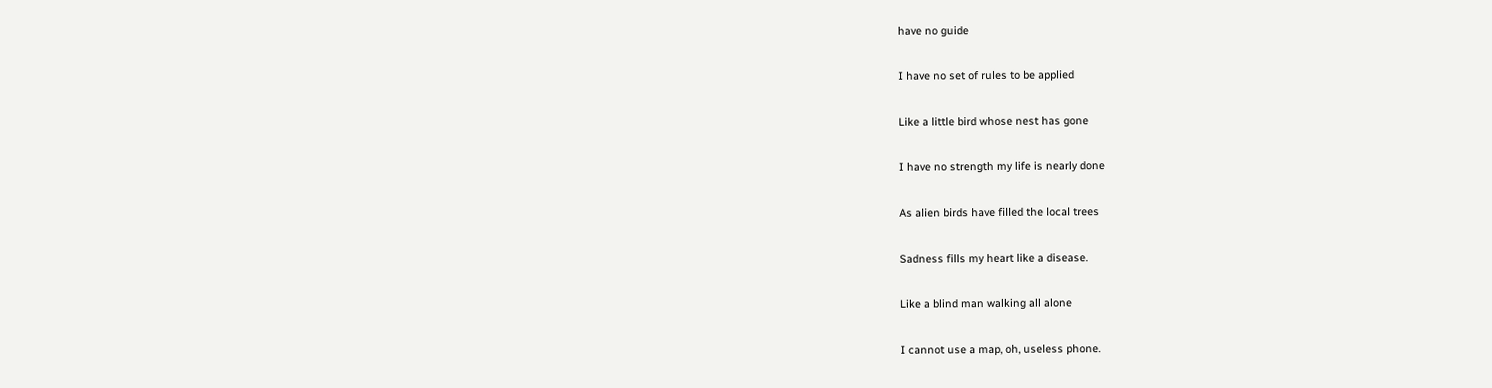have no guide

I have no set of rules to be applied

Like a little bird whose nest has gone

I have no strength my life is nearly done

As alien birds have filled the local trees

Sadness fills my heart like a disease.

Like a blind man walking all alone

I cannot use a map, oh, useless phone.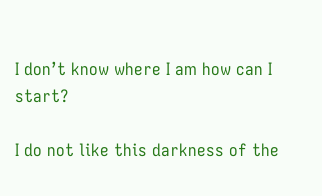I don’t know where I am how can I start?

I do not like this darkness of the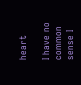heart

I have no common sense I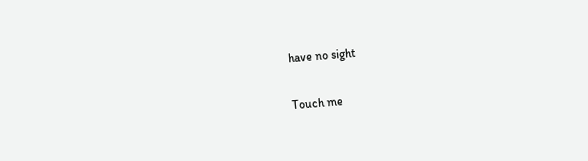have no sight

Touch me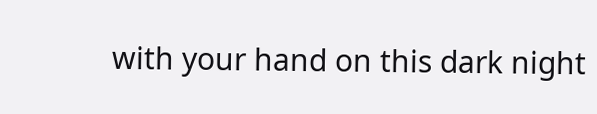with your hand on this dark night